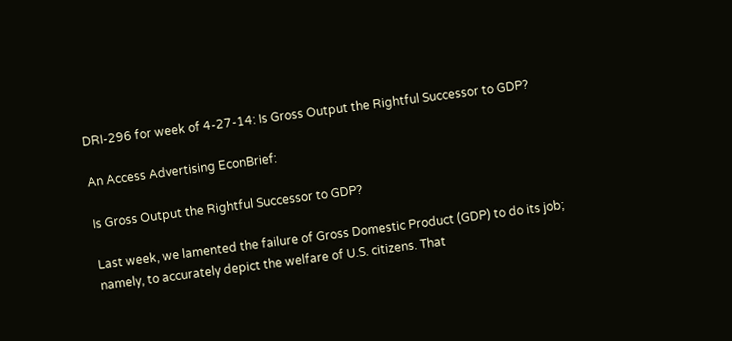DRI-296 for week of 4-27-14: Is Gross Output the Rightful Successor to GDP?

An Access Advertising EconBrief:

Is Gross Output the Rightful Successor to GDP?

Last week, we lamented the failure of Gross Domestic Product (GDP) to do its job; namely, to accurately depict the welfare of U.S. citizens. That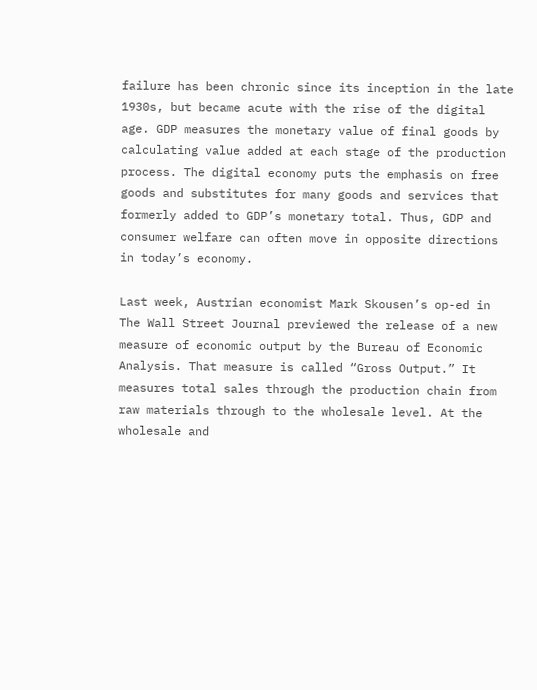failure has been chronic since its inception in the late 1930s, but became acute with the rise of the digital age. GDP measures the monetary value of final goods by calculating value added at each stage of the production process. The digital economy puts the emphasis on free goods and substitutes for many goods and services that formerly added to GDP’s monetary total. Thus, GDP and consumer welfare can often move in opposite directions in today’s economy.

Last week, Austrian economist Mark Skousen’s op-ed in The Wall Street Journal previewed the release of a new measure of economic output by the Bureau of Economic Analysis. That measure is called “Gross Output.” It measures total sales through the production chain from raw materials through to the wholesale level. At the wholesale and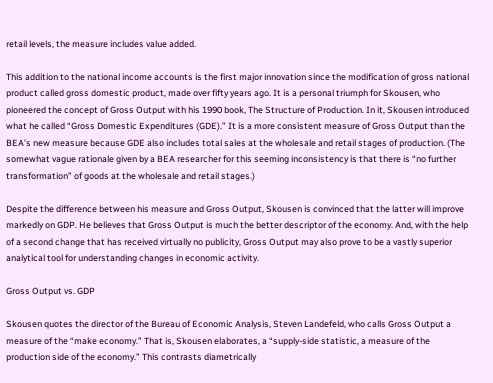retail levels, the measure includes value added.

This addition to the national income accounts is the first major innovation since the modification of gross national product called gross domestic product, made over fifty years ago. It is a personal triumph for Skousen, who pioneered the concept of Gross Output with his 1990 book, The Structure of Production. In it, Skousen introduced what he called “Gross Domestic Expenditures (GDE).” It is a more consistent measure of Gross Output than the BEA’s new measure because GDE also includes total sales at the wholesale and retail stages of production. (The somewhat vague rationale given by a BEA researcher for this seeming inconsistency is that there is “no further transformation” of goods at the wholesale and retail stages.)

Despite the difference between his measure and Gross Output, Skousen is convinced that the latter will improve markedly on GDP. He believes that Gross Output is much the better descriptor of the economy. And, with the help of a second change that has received virtually no publicity, Gross Output may also prove to be a vastly superior analytical tool for understanding changes in economic activity.

Gross Output vs. GDP

Skousen quotes the director of the Bureau of Economic Analysis, Steven Landefeld, who calls Gross Output a measure of the “make economy.” That is, Skousen elaborates, a “supply-side statistic, a measure of the production side of the economy.” This contrasts diametrically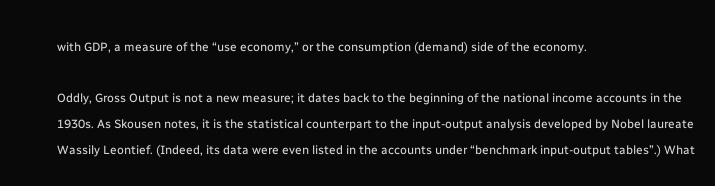with GDP, a measure of the “use economy,” or the consumption (demand) side of the economy.

Oddly, Gross Output is not a new measure; it dates back to the beginning of the national income accounts in the 1930s. As Skousen notes, it is the statistical counterpart to the input-output analysis developed by Nobel laureate Wassily Leontief. (Indeed, its data were even listed in the accounts under “benchmark input-output tables”.) What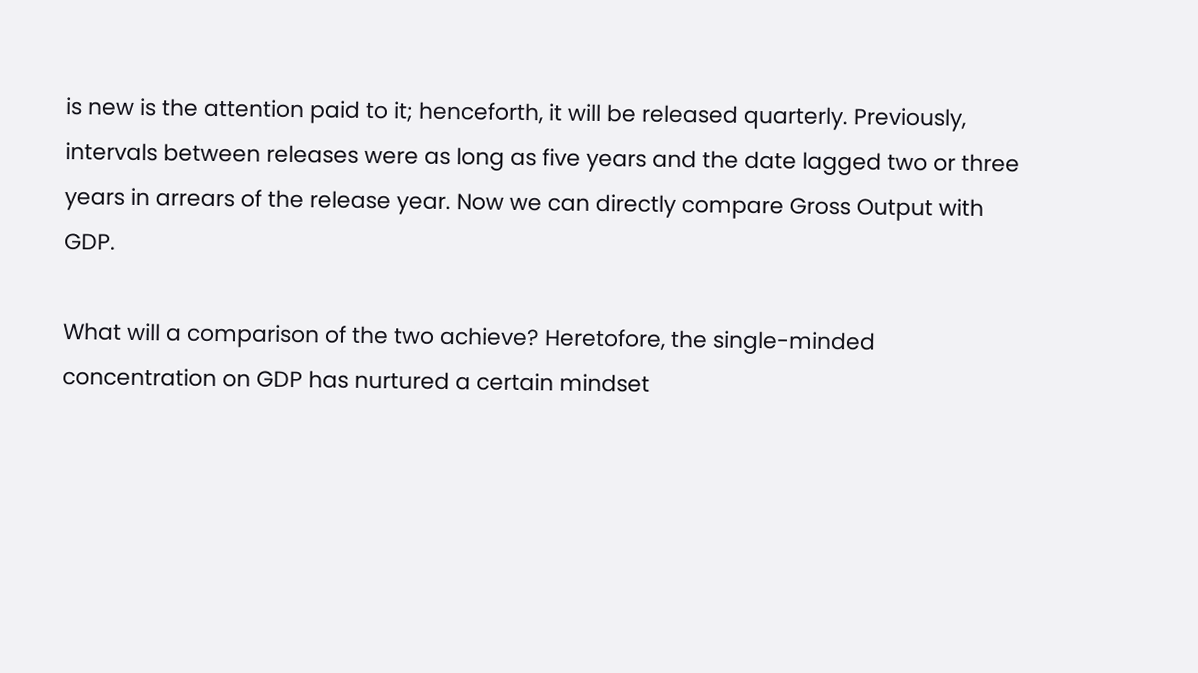is new is the attention paid to it; henceforth, it will be released quarterly. Previously, intervals between releases were as long as five years and the date lagged two or three years in arrears of the release year. Now we can directly compare Gross Output with GDP.

What will a comparison of the two achieve? Heretofore, the single-minded concentration on GDP has nurtured a certain mindset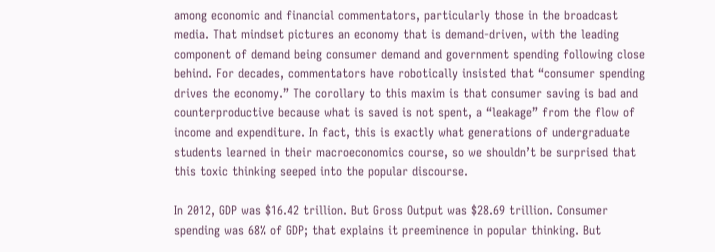among economic and financial commentators, particularly those in the broadcast media. That mindset pictures an economy that is demand-driven, with the leading component of demand being consumer demand and government spending following close behind. For decades, commentators have robotically insisted that “consumer spending drives the economy.” The corollary to this maxim is that consumer saving is bad and counterproductive because what is saved is not spent, a “leakage” from the flow of income and expenditure. In fact, this is exactly what generations of undergraduate students learned in their macroeconomics course, so we shouldn’t be surprised that this toxic thinking seeped into the popular discourse.

In 2012, GDP was $16.42 trillion. But Gross Output was $28.69 trillion. Consumer spending was 68% of GDP; that explains it preeminence in popular thinking. But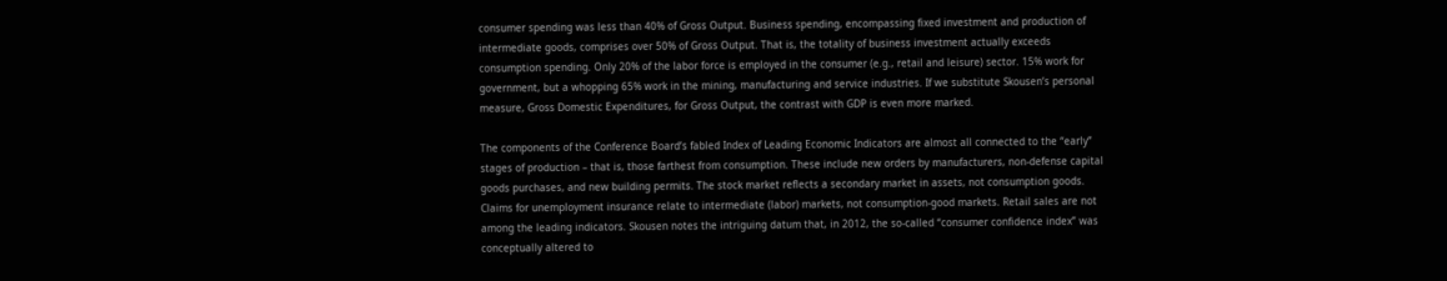consumer spending was less than 40% of Gross Output. Business spending, encompassing fixed investment and production of intermediate goods, comprises over 50% of Gross Output. That is, the totality of business investment actually exceeds consumption spending. Only 20% of the labor force is employed in the consumer (e.g., retail and leisure) sector. 15% work for government, but a whopping 65% work in the mining, manufacturing and service industries. If we substitute Skousen’s personal measure, Gross Domestic Expenditures, for Gross Output, the contrast with GDP is even more marked.

The components of the Conference Board’s fabled Index of Leading Economic Indicators are almost all connected to the “early” stages of production – that is, those farthest from consumption. These include new orders by manufacturers, non-defense capital goods purchases, and new building permits. The stock market reflects a secondary market in assets, not consumption goods. Claims for unemployment insurance relate to intermediate (labor) markets, not consumption-good markets. Retail sales are not among the leading indicators. Skousen notes the intriguing datum that, in 2012, the so-called “consumer confidence index” was conceptually altered to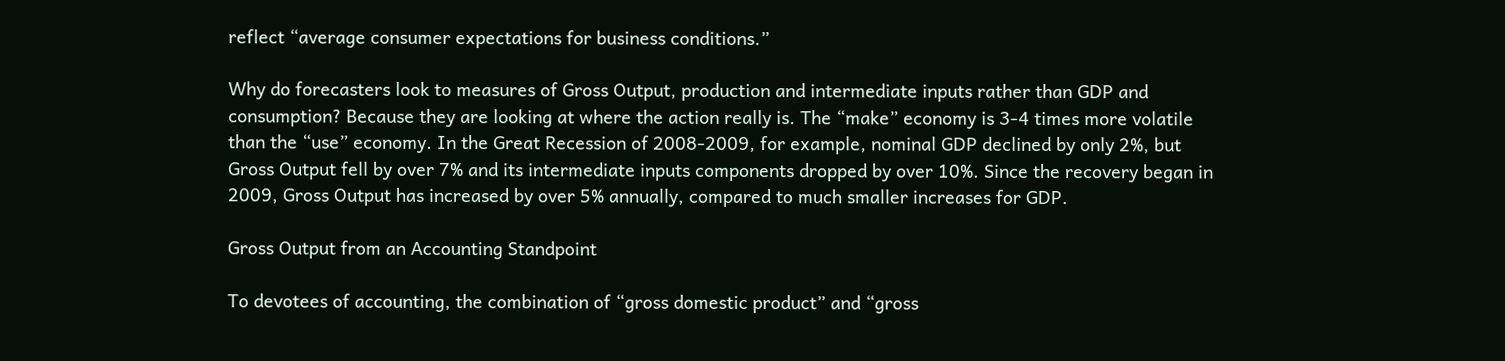reflect “average consumer expectations for business conditions.”

Why do forecasters look to measures of Gross Output, production and intermediate inputs rather than GDP and consumption? Because they are looking at where the action really is. The “make” economy is 3-4 times more volatile than the “use” economy. In the Great Recession of 2008-2009, for example, nominal GDP declined by only 2%, but Gross Output fell by over 7% and its intermediate inputs components dropped by over 10%. Since the recovery began in 2009, Gross Output has increased by over 5% annually, compared to much smaller increases for GDP.

Gross Output from an Accounting Standpoint

To devotees of accounting, the combination of “gross domestic product” and “gross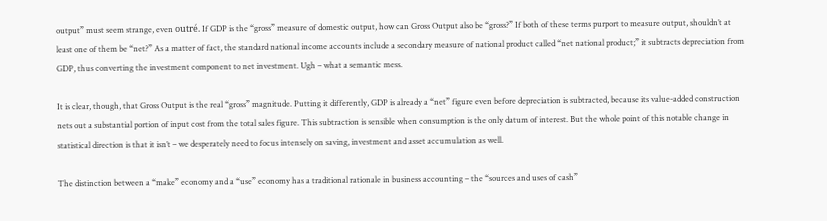output” must seem strange, even outré. If GDP is the “gross” measure of domestic output, how can Gross Output also be “gross?” If both of these terms purport to measure output, shouldn’t at least one of them be “net?” As a matter of fact, the standard national income accounts include a secondary measure of national product called “net national product;” it subtracts depreciation from GDP, thus converting the investment component to net investment. Ugh – what a semantic mess.

It is clear, though, that Gross Output is the real “gross” magnitude. Putting it differently, GDP is already a “net” figure even before depreciation is subtracted, because its value-added construction nets out a substantial portion of input cost from the total sales figure. This subtraction is sensible when consumption is the only datum of interest. But the whole point of this notable change in statistical direction is that it isn’t – we desperately need to focus intensely on saving, investment and asset accumulation as well.

The distinction between a “make” economy and a “use” economy has a traditional rationale in business accounting – the “sources and uses of cash”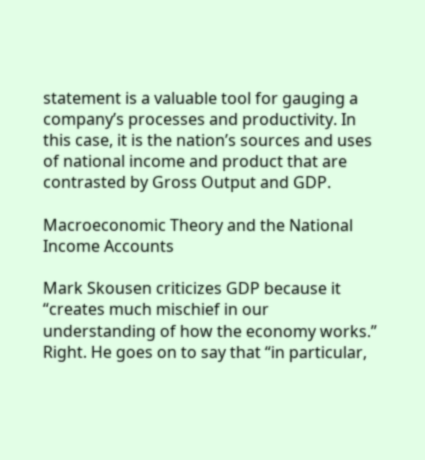statement is a valuable tool for gauging a company’s processes and productivity. In this case, it is the nation’s sources and uses of national income and product that are contrasted by Gross Output and GDP.

Macroeconomic Theory and the National Income Accounts

Mark Skousen criticizes GDP because it “creates much mischief in our understanding of how the economy works.” Right. He goes on to say that “in particular,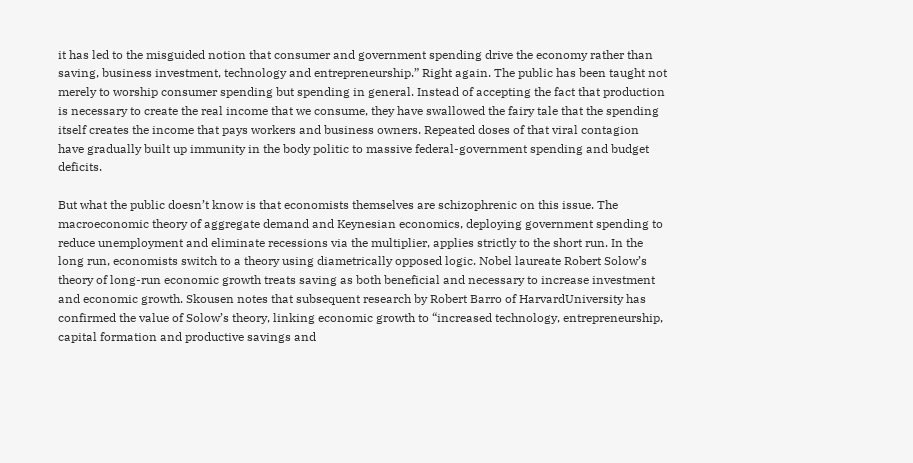it has led to the misguided notion that consumer and government spending drive the economy rather than saving, business investment, technology and entrepreneurship.” Right again. The public has been taught not merely to worship consumer spending but spending in general. Instead of accepting the fact that production is necessary to create the real income that we consume, they have swallowed the fairy tale that the spending itself creates the income that pays workers and business owners. Repeated doses of that viral contagion have gradually built up immunity in the body politic to massive federal-government spending and budget deficits.

But what the public doesn’t know is that economists themselves are schizophrenic on this issue. The macroeconomic theory of aggregate demand and Keynesian economics, deploying government spending to reduce unemployment and eliminate recessions via the multiplier, applies strictly to the short run. In the long run, economists switch to a theory using diametrically opposed logic. Nobel laureate Robert Solow’s theory of long-run economic growth treats saving as both beneficial and necessary to increase investment and economic growth. Skousen notes that subsequent research by Robert Barro of HarvardUniversity has confirmed the value of Solow’s theory, linking economic growth to “increased technology, entrepreneurship, capital formation and productive savings and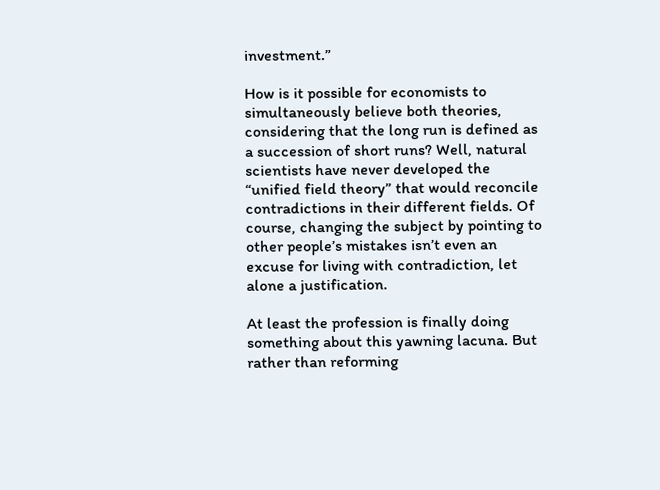investment.”

How is it possible for economists to simultaneously believe both theories, considering that the long run is defined as a succession of short runs? Well, natural scientists have never developed the “unified field theory” that would reconcile contradictions in their different fields. Of course, changing the subject by pointing to other people’s mistakes isn’t even an excuse for living with contradiction, let alone a justification.

At least the profession is finally doing something about this yawning lacuna. But rather than reforming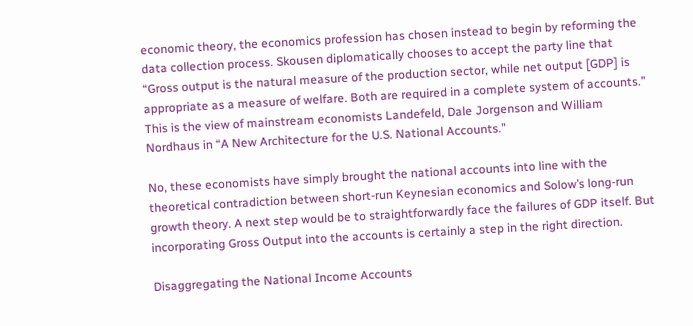economic theory, the economics profession has chosen instead to begin by reforming the data collection process. Skousen diplomatically chooses to accept the party line that “Gross output is the natural measure of the production sector, while net output [GDP] is appropriate as a measure of welfare. Both are required in a complete system of accounts.” This is the view of mainstream economists Landefeld, Dale Jorgenson and William Nordhaus in “A New Architecture for the U.S. National Accounts.”

No, these economists have simply brought the national accounts into line with the theoretical contradiction between short-run Keynesian economics and Solow’s long-run growth theory. A next step would be to straightforwardly face the failures of GDP itself. But incorporating Gross Output into the accounts is certainly a step in the right direction.

Disaggregating the National Income Accounts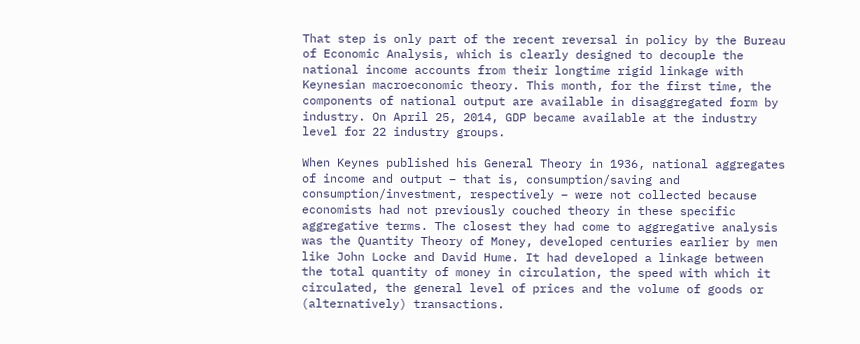That step is only part of the recent reversal in policy by the Bureau of Economic Analysis, which is clearly designed to decouple the national income accounts from their longtime rigid linkage with Keynesian macroeconomic theory. This month, for the first time, the components of national output are available in disaggregated form by industry. On April 25, 2014, GDP became available at the industry level for 22 industry groups.

When Keynes published his General Theory in 1936, national aggregates of income and output – that is, consumption/saving and consumption/investment, respectively – were not collected because economists had not previously couched theory in these specific aggregative terms. The closest they had come to aggregative analysis was the Quantity Theory of Money, developed centuries earlier by men like John Locke and David Hume. It had developed a linkage between the total quantity of money in circulation, the speed with which it circulated, the general level of prices and the volume of goods or (alternatively) transactions.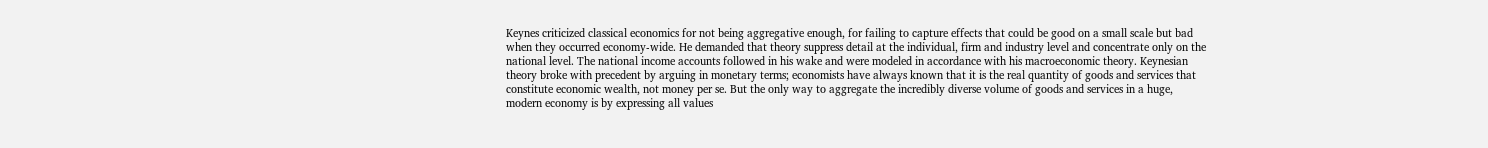Keynes criticized classical economics for not being aggregative enough, for failing to capture effects that could be good on a small scale but bad when they occurred economy-wide. He demanded that theory suppress detail at the individual, firm and industry level and concentrate only on the national level. The national income accounts followed in his wake and were modeled in accordance with his macroeconomic theory. Keynesian theory broke with precedent by arguing in monetary terms; economists have always known that it is the real quantity of goods and services that constitute economic wealth, not money per se. But the only way to aggregate the incredibly diverse volume of goods and services in a huge, modern economy is by expressing all values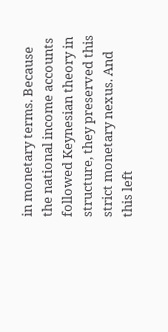in monetary terms. Because the national income accounts followed Keynesian theory in structure, they preserved this strict monetary nexus. And this left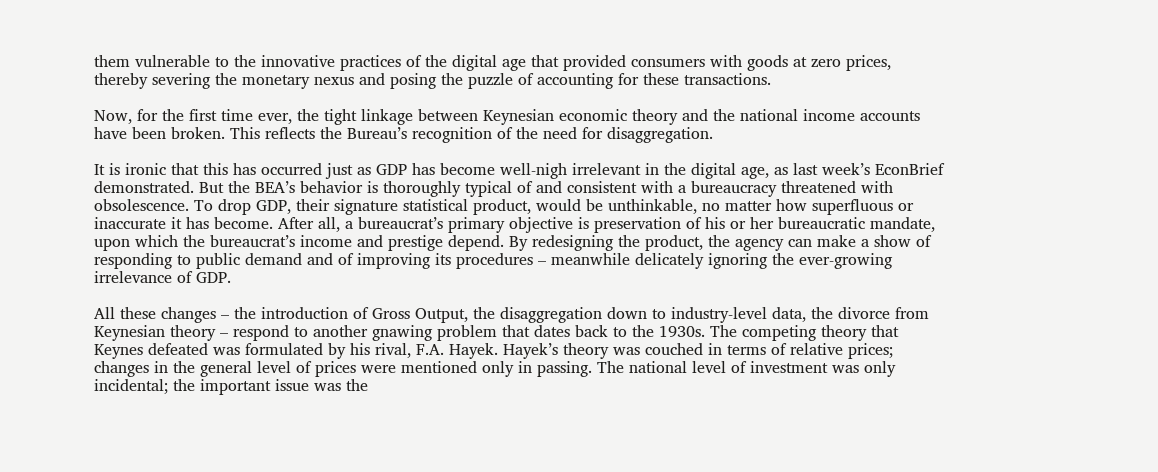them vulnerable to the innovative practices of the digital age that provided consumers with goods at zero prices, thereby severing the monetary nexus and posing the puzzle of accounting for these transactions.

Now, for the first time ever, the tight linkage between Keynesian economic theory and the national income accounts have been broken. This reflects the Bureau’s recognition of the need for disaggregation.

It is ironic that this has occurred just as GDP has become well-nigh irrelevant in the digital age, as last week’s EconBrief demonstrated. But the BEA’s behavior is thoroughly typical of and consistent with a bureaucracy threatened with obsolescence. To drop GDP, their signature statistical product, would be unthinkable, no matter how superfluous or inaccurate it has become. After all, a bureaucrat’s primary objective is preservation of his or her bureaucratic mandate, upon which the bureaucrat’s income and prestige depend. By redesigning the product, the agency can make a show of responding to public demand and of improving its procedures – meanwhile delicately ignoring the ever-growing irrelevance of GDP.

All these changes – the introduction of Gross Output, the disaggregation down to industry-level data, the divorce from Keynesian theory – respond to another gnawing problem that dates back to the 1930s. The competing theory that Keynes defeated was formulated by his rival, F.A. Hayek. Hayek’s theory was couched in terms of relative prices; changes in the general level of prices were mentioned only in passing. The national level of investment was only incidental; the important issue was the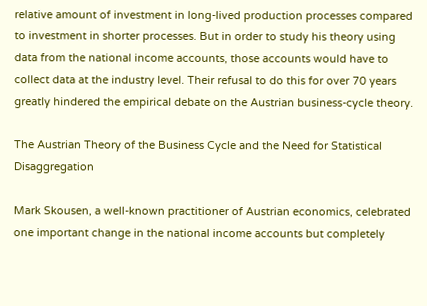relative amount of investment in long-lived production processes compared to investment in shorter processes. But in order to study his theory using data from the national income accounts, those accounts would have to collect data at the industry level. Their refusal to do this for over 70 years greatly hindered the empirical debate on the Austrian business-cycle theory.

The Austrian Theory of the Business Cycle and the Need for Statistical Disaggregation

Mark Skousen, a well-known practitioner of Austrian economics, celebrated one important change in the national income accounts but completely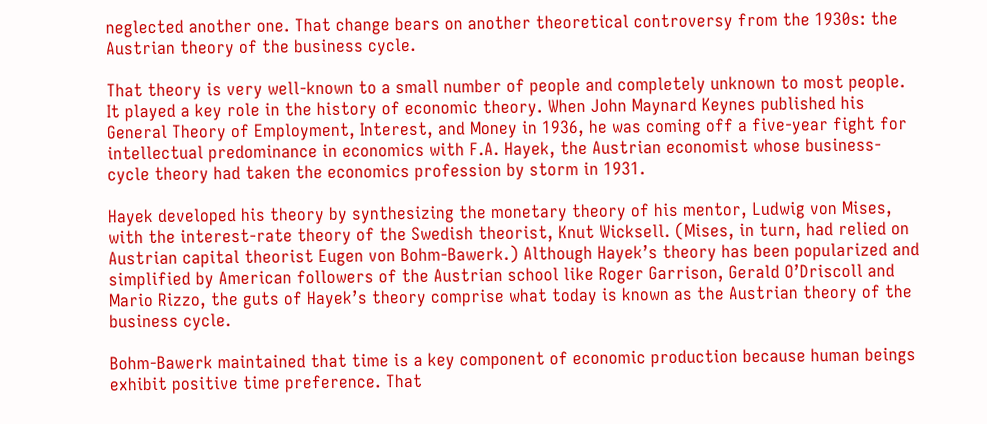neglected another one. That change bears on another theoretical controversy from the 1930s: the Austrian theory of the business cycle.

That theory is very well-known to a small number of people and completely unknown to most people. It played a key role in the history of economic theory. When John Maynard Keynes published his General Theory of Employment, Interest, and Money in 1936, he was coming off a five-year fight for intellectual predominance in economics with F.A. Hayek, the Austrian economist whose business-cycle theory had taken the economics profession by storm in 1931.

Hayek developed his theory by synthesizing the monetary theory of his mentor, Ludwig von Mises, with the interest-rate theory of the Swedish theorist, Knut Wicksell. (Mises, in turn, had relied on Austrian capital theorist Eugen von Bohm-Bawerk.) Although Hayek’s theory has been popularized and simplified by American followers of the Austrian school like Roger Garrison, Gerald O’Driscoll and Mario Rizzo, the guts of Hayek’s theory comprise what today is known as the Austrian theory of the business cycle.

Bohm-Bawerk maintained that time is a key component of economic production because human beings exhibit positive time preference. That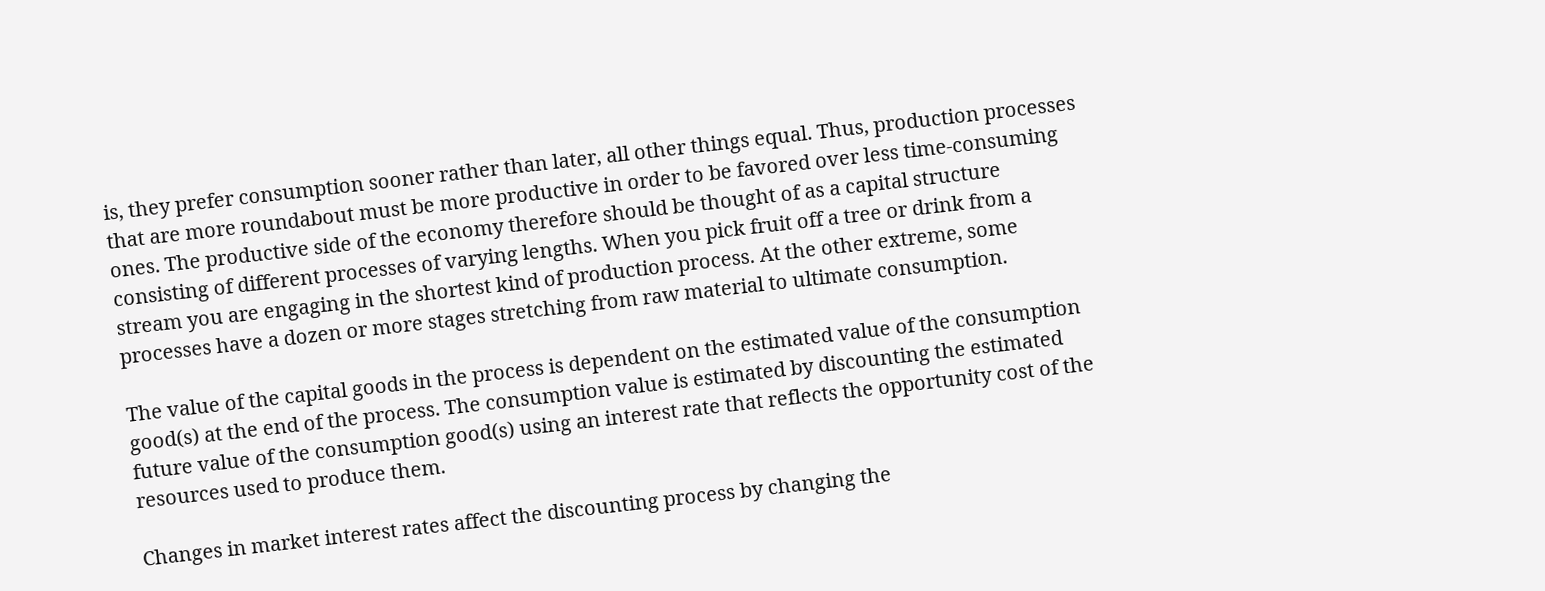is, they prefer consumption sooner rather than later, all other things equal. Thus, production processes that are more roundabout must be more productive in order to be favored over less time-consuming ones. The productive side of the economy therefore should be thought of as a capital structure consisting of different processes of varying lengths. When you pick fruit off a tree or drink from a stream you are engaging in the shortest kind of production process. At the other extreme, some processes have a dozen or more stages stretching from raw material to ultimate consumption.

The value of the capital goods in the process is dependent on the estimated value of the consumption good(s) at the end of the process. The consumption value is estimated by discounting the estimated future value of the consumption good(s) using an interest rate that reflects the opportunity cost of the resources used to produce them.

Changes in market interest rates affect the discounting process by changing the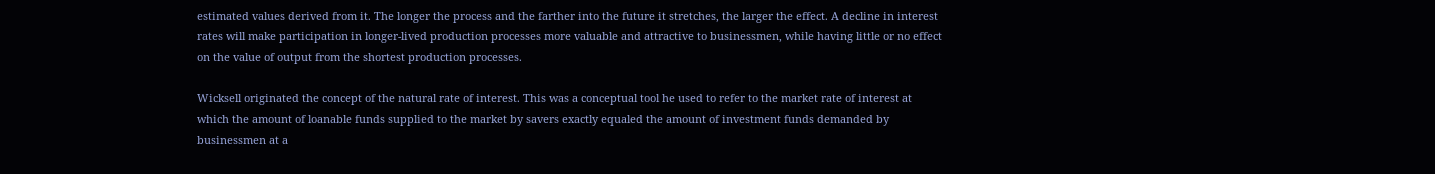estimated values derived from it. The longer the process and the farther into the future it stretches, the larger the effect. A decline in interest rates will make participation in longer-lived production processes more valuable and attractive to businessmen, while having little or no effect on the value of output from the shortest production processes.

Wicksell originated the concept of the natural rate of interest. This was a conceptual tool he used to refer to the market rate of interest at which the amount of loanable funds supplied to the market by savers exactly equaled the amount of investment funds demanded by businessmen at a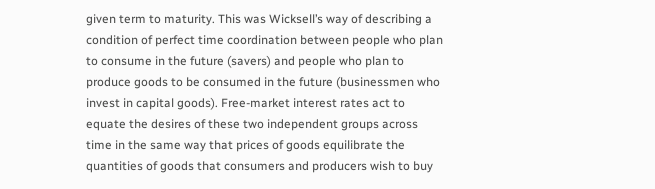given term to maturity. This was Wicksell’s way of describing a condition of perfect time coordination between people who plan to consume in the future (savers) and people who plan to produce goods to be consumed in the future (businessmen who invest in capital goods). Free-market interest rates act to equate the desires of these two independent groups across time in the same way that prices of goods equilibrate the quantities of goods that consumers and producers wish to buy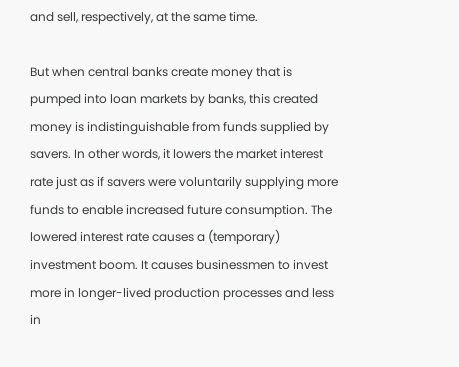and sell, respectively, at the same time.

But when central banks create money that is pumped into loan markets by banks, this created money is indistinguishable from funds supplied by savers. In other words, it lowers the market interest rate just as if savers were voluntarily supplying more funds to enable increased future consumption. The lowered interest rate causes a (temporary) investment boom. It causes businessmen to invest more in longer-lived production processes and less in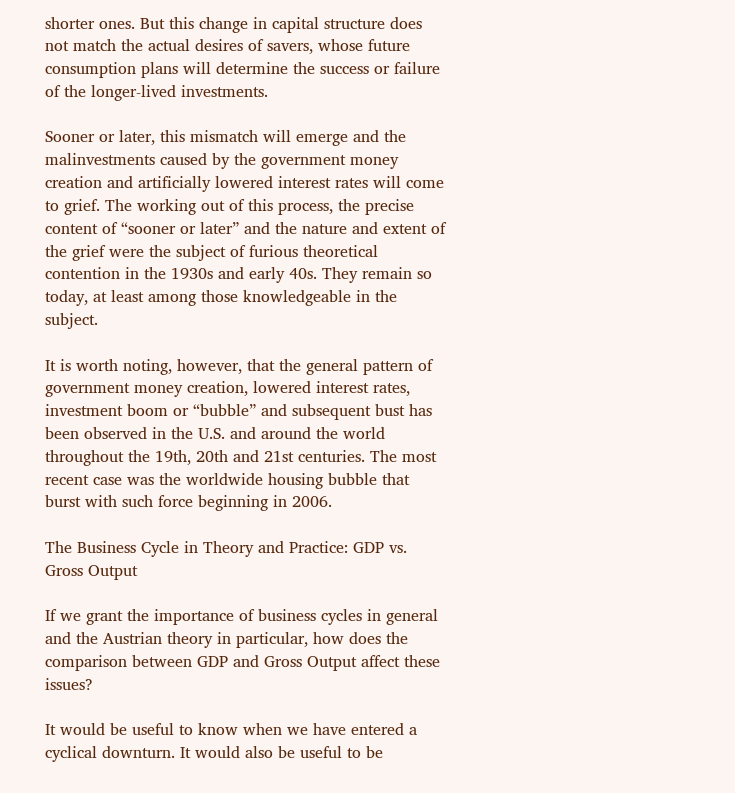shorter ones. But this change in capital structure does not match the actual desires of savers, whose future consumption plans will determine the success or failure of the longer-lived investments.

Sooner or later, this mismatch will emerge and the malinvestments caused by the government money creation and artificially lowered interest rates will come to grief. The working out of this process, the precise content of “sooner or later” and the nature and extent of the grief were the subject of furious theoretical contention in the 1930s and early 40s. They remain so today, at least among those knowledgeable in the subject.

It is worth noting, however, that the general pattern of government money creation, lowered interest rates, investment boom or “bubble” and subsequent bust has been observed in the U.S. and around the world throughout the 19th, 20th and 21st centuries. The most recent case was the worldwide housing bubble that burst with such force beginning in 2006.

The Business Cycle in Theory and Practice: GDP vs. Gross Output

If we grant the importance of business cycles in general and the Austrian theory in particular, how does the comparison between GDP and Gross Output affect these issues?

It would be useful to know when we have entered a cyclical downturn. It would also be useful to be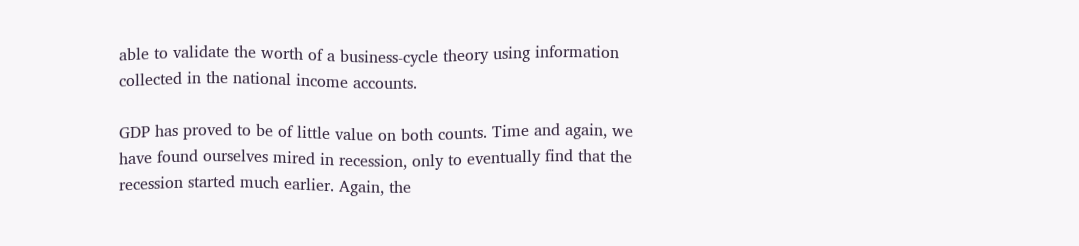able to validate the worth of a business-cycle theory using information collected in the national income accounts.

GDP has proved to be of little value on both counts. Time and again, we have found ourselves mired in recession, only to eventually find that the recession started much earlier. Again, the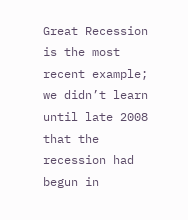Great Recession is the most recent example; we didn’t learn until late 2008 that the recession had begun in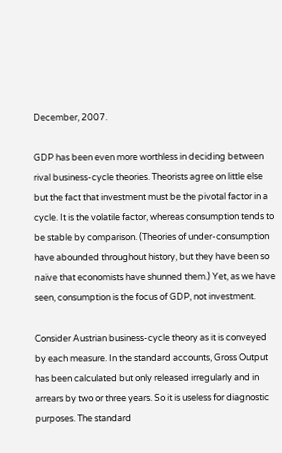December, 2007.

GDP has been even more worthless in deciding between rival business-cycle theories. Theorists agree on little else but the fact that investment must be the pivotal factor in a cycle. It is the volatile factor, whereas consumption tends to be stable by comparison. (Theories of under-consumption have abounded throughout history, but they have been so naïve that economists have shunned them.) Yet, as we have seen, consumption is the focus of GDP, not investment.

Consider Austrian business-cycle theory as it is conveyed by each measure. In the standard accounts, Gross Output has been calculated but only released irregularly and in arrears by two or three years. So it is useless for diagnostic purposes. The standard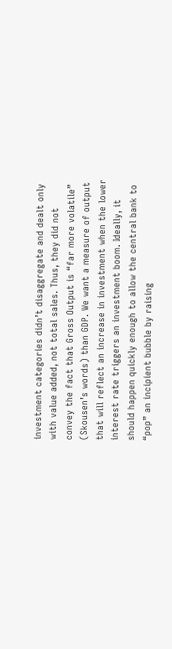investment categories didn’t disaggregate and dealt only with value added, not total sales. Thus, they did not convey the fact that Gross Output is “far more volatile” (Skousen’s words) than GDP. We want a measure of output that will reflect an increase in investment when the lower interest rate triggers an investment boom. Ideally, it should happen quickly enough to allow the central bank to “pop” an incipient bubble by raising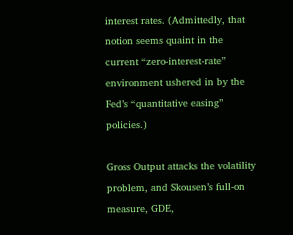interest rates. (Admittedly, that notion seems quaint in the current “zero-interest-rate” environment ushered in by the Fed’s “quantitative easing” policies.)

Gross Output attacks the volatility problem, and Skousen’s full-on measure, GDE,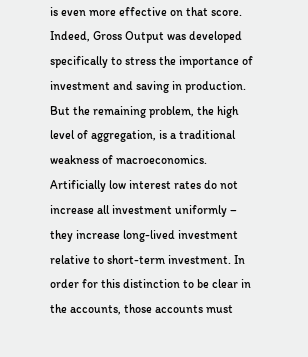is even more effective on that score. Indeed, Gross Output was developed specifically to stress the importance of investment and saving in production. But the remaining problem, the high level of aggregation, is a traditional weakness of macroeconomics. Artificially low interest rates do not increase all investment uniformly – they increase long-lived investment relative to short-term investment. In order for this distinction to be clear in the accounts, those accounts must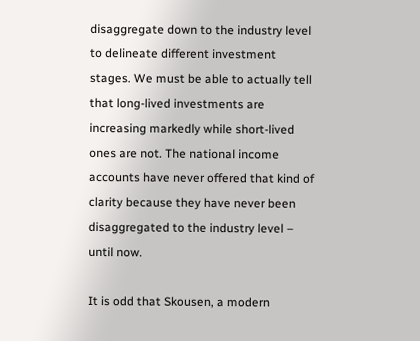disaggregate down to the industry level to delineate different investment stages. We must be able to actually tell that long-lived investments are increasing markedly while short-lived ones are not. The national income accounts have never offered that kind of clarity because they have never been disaggregated to the industry level – until now.

It is odd that Skousen, a modern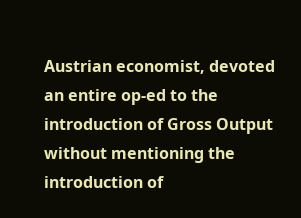Austrian economist, devoted an entire op-ed to the introduction of Gross Output without mentioning the introduction of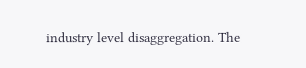industry level disaggregation. The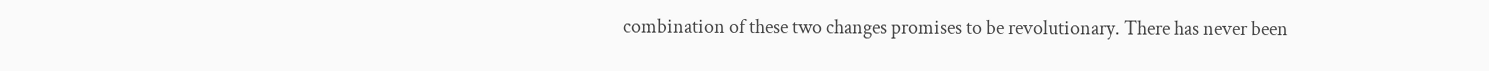combination of these two changes promises to be revolutionary. There has never been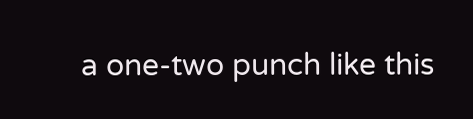a one-two punch like this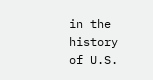in the history of U.S.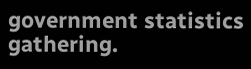government statistics gathering.